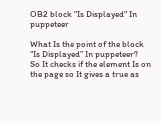OB2 block "Is Displayed" In puppeteer

What Is the point of the block “Is Displayed” In puppeteer?
So It checks if the element Is on the page so It gives a true as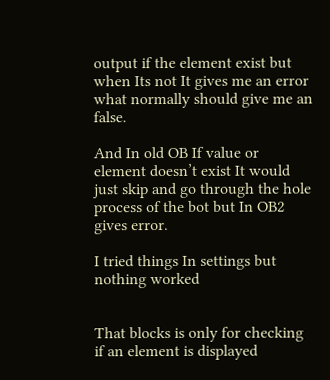output if the element exist but when Its not It gives me an error what normally should give me an false.

And In old OB If value or element doesn’t exist It would just skip and go through the hole process of the bot but In OB2 gives error.

I tried things In settings but nothing worked


That blocks is only for checking if an element is displayed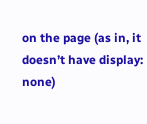on the page (as in, it doesn’t have display: none)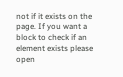not if it exists on the page. If you want a block to check if an element exists please open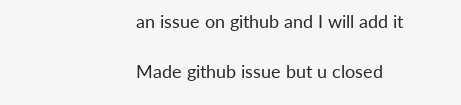an issue on github and I will add it

Made github issue but u closed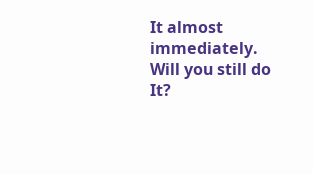It almost immediately.
Will you still do It?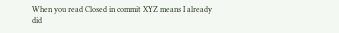When you read Closed in commit XYZ means I already did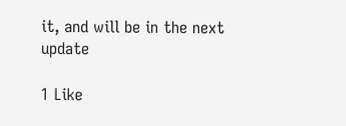it, and will be in the next update

1 Like